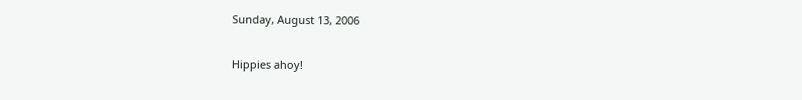Sunday, August 13, 2006

Hippies ahoy!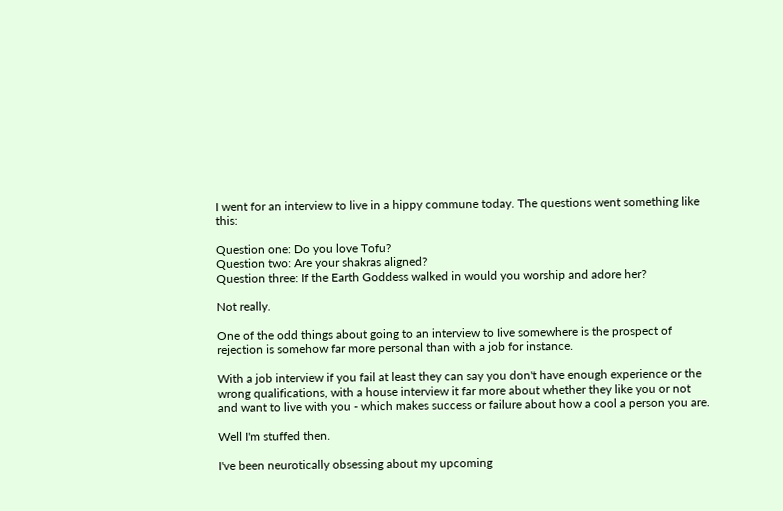I went for an interview to live in a hippy commune today. The questions went something like this:

Question one: Do you love Tofu?
Question two: Are your shakras aligned?
Question three: If the Earth Goddess walked in would you worship and adore her?

Not really.

One of the odd things about going to an interview to Iive somewhere is the prospect of rejection is somehow far more personal than with a job for instance.

With a job interview if you fail at least they can say you don't have enough experience or the wrong qualifications, with a house interview it far more about whether they like you or not and want to live with you - which makes success or failure about how a cool a person you are.

Well I'm stuffed then.

I've been neurotically obsessing about my upcoming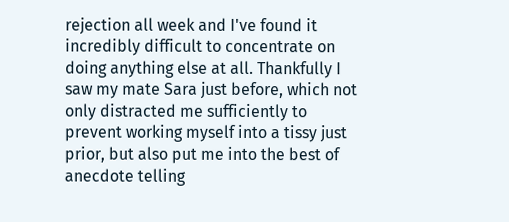rejection all week and I've found it incredibly difficult to concentrate on doing anything else at all. Thankfully I saw my mate Sara just before, which not only distracted me sufficiently to prevent working myself into a tissy just prior, but also put me into the best of anecdote telling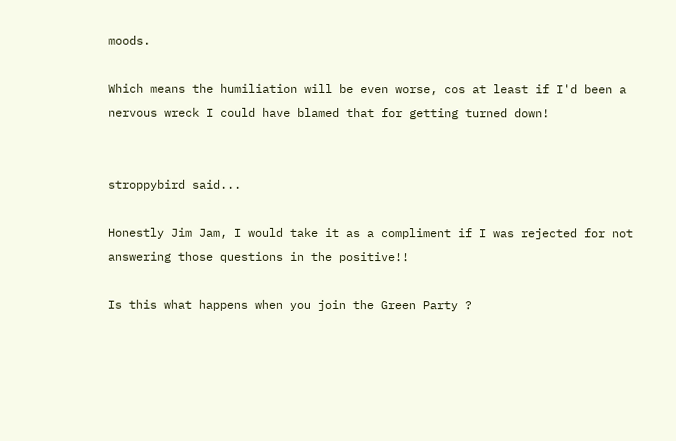moods.

Which means the humiliation will be even worse, cos at least if I'd been a nervous wreck I could have blamed that for getting turned down!


stroppybird said...

Honestly Jim Jam, I would take it as a compliment if I was rejected for not answering those questions in the positive!!

Is this what happens when you join the Green Party ?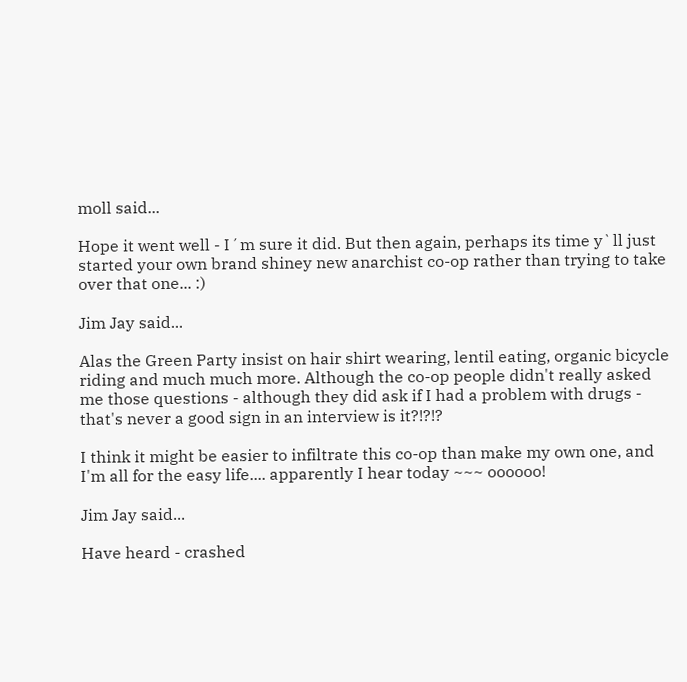moll said...

Hope it went well - I´m sure it did. But then again, perhaps its time y`ll just started your own brand shiney new anarchist co-op rather than trying to take over that one... :)

Jim Jay said...

Alas the Green Party insist on hair shirt wearing, lentil eating, organic bicycle riding and much much more. Although the co-op people didn't really asked me those questions - although they did ask if I had a problem with drugs - that's never a good sign in an interview is it?!?!?

I think it might be easier to infiltrate this co-op than make my own one, and I'm all for the easy life.... apparently I hear today ~~~ oooooo!

Jim Jay said...

Have heard - crashed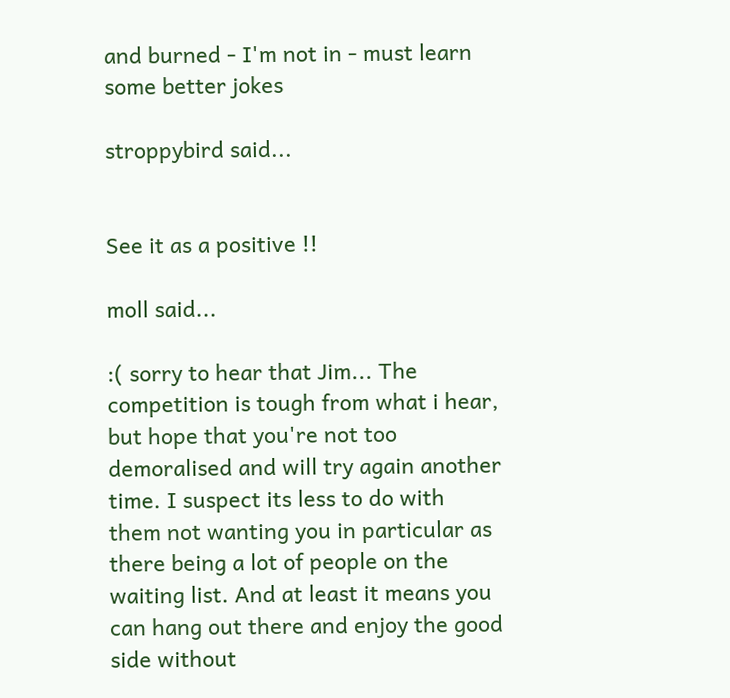and burned - I'm not in - must learn some better jokes

stroppybird said...


See it as a positive !!

moll said...

:( sorry to hear that Jim... The competition is tough from what i hear, but hope that you're not too demoralised and will try again another time. I suspect its less to do with them not wanting you in particular as there being a lot of people on the waiting list. And at least it means you can hang out there and enjoy the good side without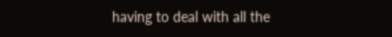having to deal with all the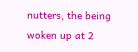nutters, the being woken up at 2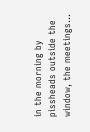in the morning by pissheads outside the window, the meetings...